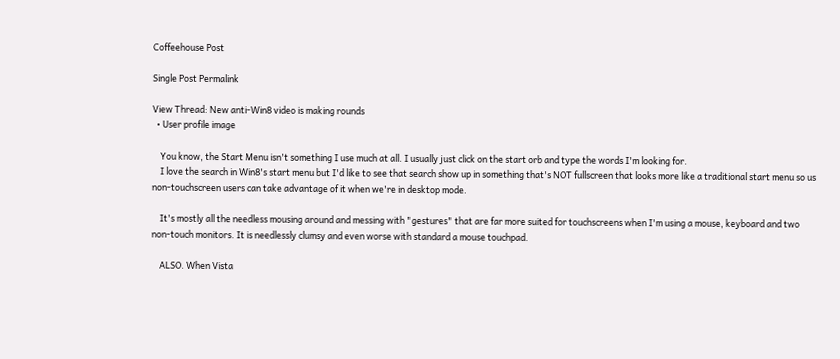Coffeehouse Post

Single Post Permalink

View Thread: New anti-Win8 video is making rounds
  • User profile image

    You know, the Start Menu isn't something I use much at all. I usually just click on the start orb and type the words I'm looking for.
    I love the search in Win8's start menu but I'd like to see that search show up in something that's NOT fullscreen that looks more like a traditional start menu so us non-touchscreen users can take advantage of it when we're in desktop mode.

    It's mostly all the needless mousing around and messing with "gestures" that are far more suited for touchscreens when I'm using a mouse, keyboard and two non-touch monitors. It is needlessly clumsy and even worse with standard a mouse touchpad.

    ALSO. When Vista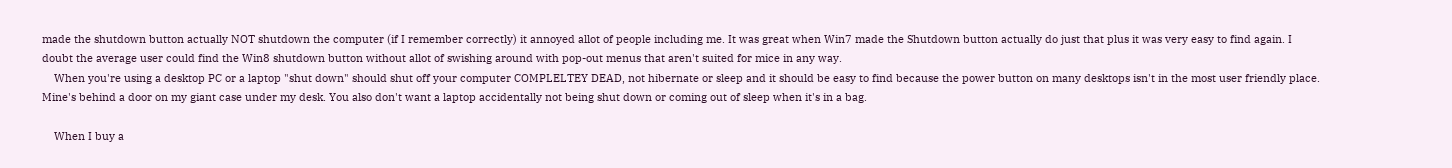made the shutdown button actually NOT shutdown the computer (if I remember correctly) it annoyed allot of people including me. It was great when Win7 made the Shutdown button actually do just that plus it was very easy to find again. I doubt the average user could find the Win8 shutdown button without allot of swishing around with pop-out menus that aren't suited for mice in any way.
    When you're using a desktop PC or a laptop "shut down" should shut off your computer COMPLELTEY DEAD, not hibernate or sleep and it should be easy to find because the power button on many desktops isn't in the most user friendly place. Mine's behind a door on my giant case under my desk. You also don't want a laptop accidentally not being shut down or coming out of sleep when it's in a bag.

    When I buy a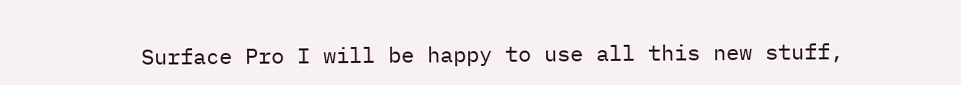Surface Pro I will be happy to use all this new stuff,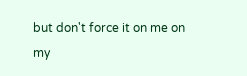but don't force it on me on my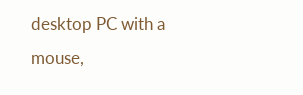desktop PC with a mouse,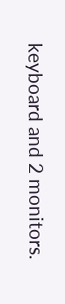keyboard and 2 monitors.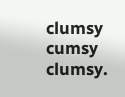clumsy cumsy clumsy.